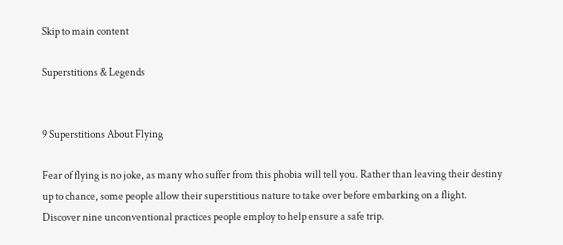Skip to main content

Superstitions & Legends


9 Superstitions About Flying

Fear of flying is no joke, as many who suffer from this phobia will tell you. Rather than leaving their destiny up to chance, some people allow their superstitious nature to take over before embarking on a flight. Discover nine unconventional practices people employ to help ensure a safe trip.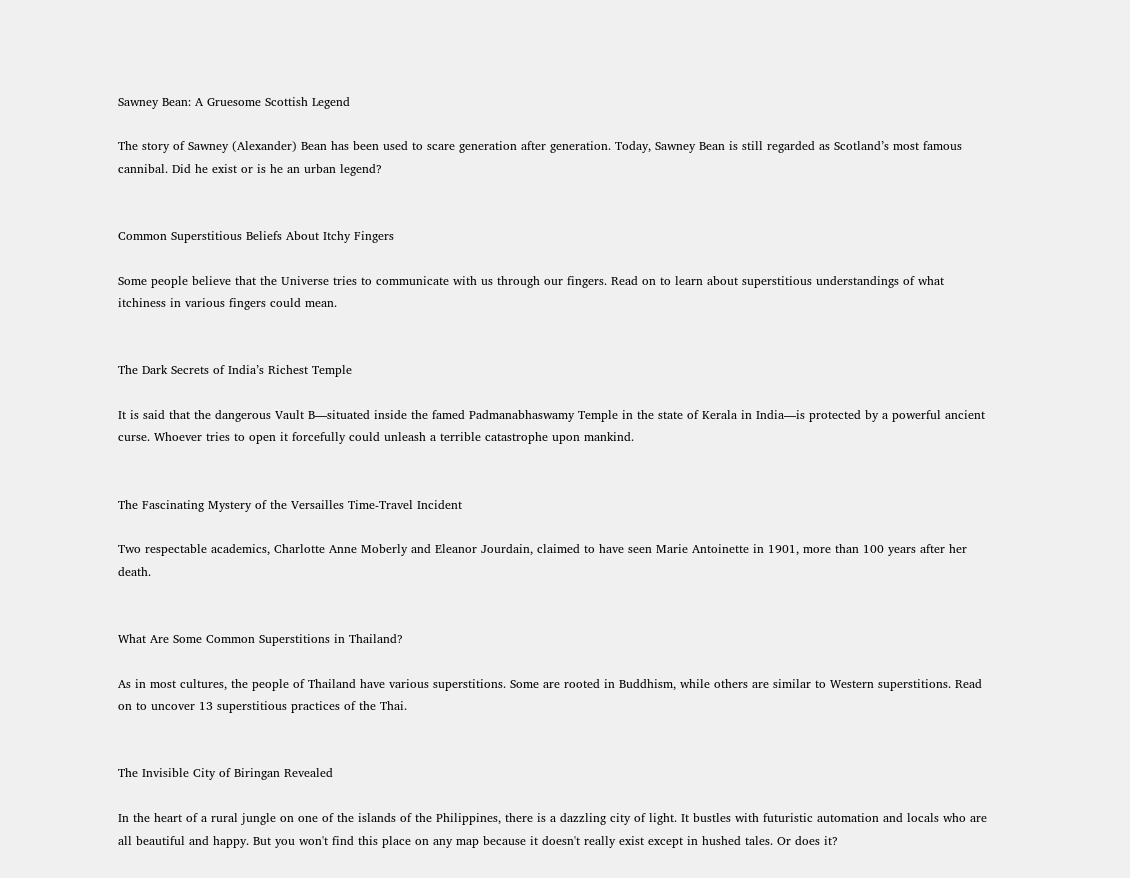Sawney Bean: A Gruesome Scottish Legend

The story of Sawney (Alexander) Bean has been used to scare generation after generation. Today, Sawney Bean is still regarded as Scotland’s most famous cannibal. Did he exist or is he an urban legend?


Common Superstitious Beliefs About Itchy Fingers

Some people believe that the Universe tries to communicate with us through our fingers. Read on to learn about superstitious understandings of what itchiness in various fingers could mean.


The Dark Secrets of India’s Richest Temple

It is said that the dangerous Vault B—situated inside the famed Padmanabhaswamy Temple in the state of Kerala in India—is protected by a powerful ancient curse. Whoever tries to open it forcefully could unleash a terrible catastrophe upon mankind.


The Fascinating Mystery of the Versailles Time-Travel Incident

Two respectable academics, Charlotte Anne Moberly and Eleanor Jourdain, claimed to have seen Marie Antoinette in 1901, more than 100 years after her death.


What Are Some Common Superstitions in Thailand?

As in most cultures, the people of Thailand have various superstitions. Some are rooted in Buddhism, while others are similar to Western superstitions. Read on to uncover 13 superstitious practices of the Thai.


The Invisible City of Biringan Revealed

In the heart of a rural jungle on one of the islands of the Philippines, there is a dazzling city of light. It bustles with futuristic automation and locals who are all beautiful and happy. But you won't find this place on any map because it doesn't really exist except in hushed tales. Or does it?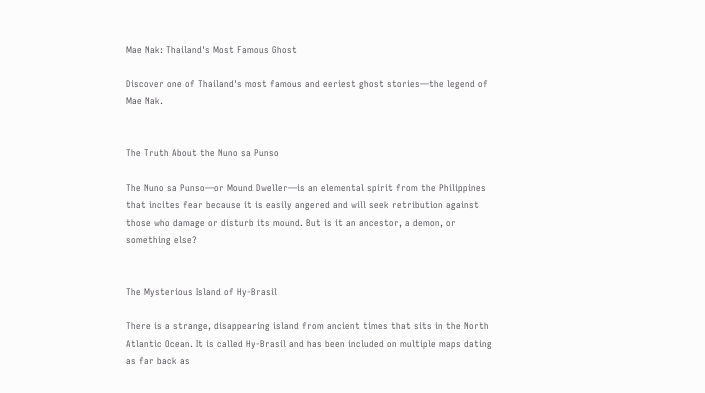Mae Nak: Thailand's Most Famous Ghost

Discover one of Thailand's most famous and eeriest ghost stories—the legend of Mae Nak.


The Truth About the Nuno sa Punso

The Nuno sa Punso—or Mound Dweller—is an elemental spirit from the Philippines that incites fear because it is easily angered and will seek retribution against those who damage or disturb its mound. But is it an ancestor, a demon, or something else?


The Mysterious Island of Hy-Brasil

There is a strange, disappearing island from ancient times that sits in the North Atlantic Ocean. It is called Hy-Brasil and has been included on multiple maps dating as far back as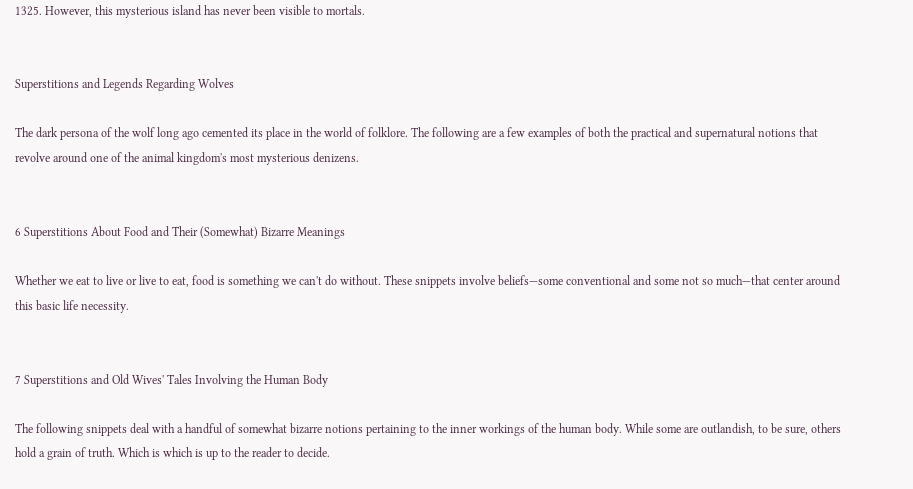1325. However, this mysterious island has never been visible to mortals.


Superstitions and Legends Regarding Wolves

The dark persona of the wolf long ago cemented its place in the world of folklore. The following are a few examples of both the practical and supernatural notions that revolve around one of the animal kingdom's most mysterious denizens.


6 Superstitions About Food and Their (Somewhat) Bizarre Meanings

Whether we eat to live or live to eat, food is something we can't do without. These snippets involve beliefs—some conventional and some not so much—that center around this basic life necessity.


7 Superstitions and Old Wives' Tales Involving the Human Body

The following snippets deal with a handful of somewhat bizarre notions pertaining to the inner workings of the human body. While some are outlandish, to be sure, others hold a grain of truth. Which is which is up to the reader to decide.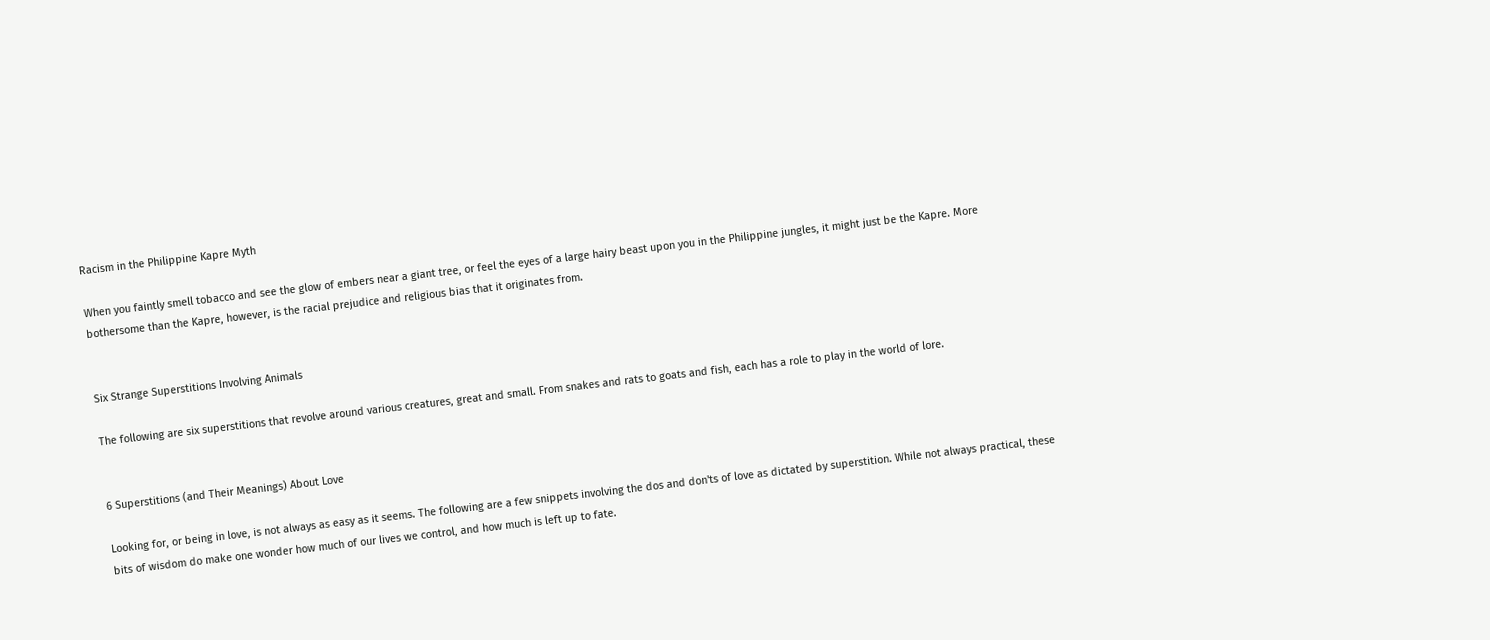Racism in the Philippine Kapre Myth

When you faintly smell tobacco and see the glow of embers near a giant tree, or feel the eyes of a large hairy beast upon you in the Philippine jungles, it might just be the Kapre. More bothersome than the Kapre, however, is the racial prejudice and religious bias that it originates from.


Six Strange Superstitions Involving Animals

The following are six superstitions that revolve around various creatures, great and small. From snakes and rats to goats and fish, each has a role to play in the world of lore.


6 Superstitions (and Their Meanings) About Love

Looking for, or being in love, is not always as easy as it seems. The following are a few snippets involving the dos and don'ts of love as dictated by superstition. While not always practical, these bits of wisdom do make one wonder how much of our lives we control, and how much is left up to fate.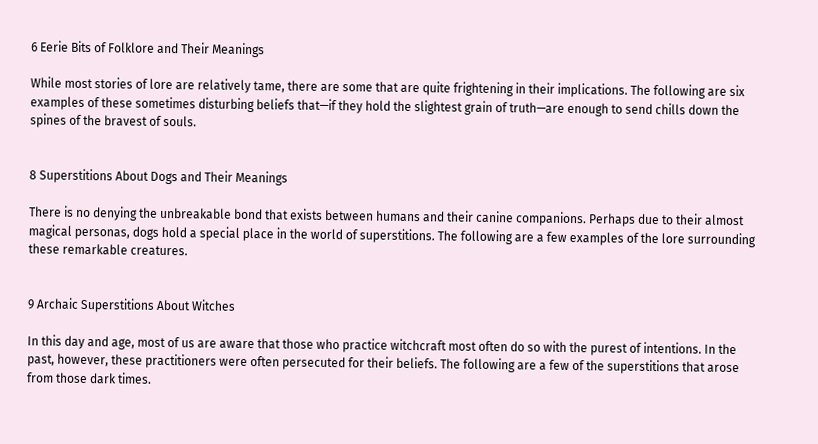6 Eerie Bits of Folklore and Their Meanings

While most stories of lore are relatively tame, there are some that are quite frightening in their implications. The following are six examples of these sometimes disturbing beliefs that—if they hold the slightest grain of truth—are enough to send chills down the spines of the bravest of souls.


8 Superstitions About Dogs and Their Meanings

There is no denying the unbreakable bond that exists between humans and their canine companions. Perhaps due to their almost magical personas, dogs hold a special place in the world of superstitions. The following are a few examples of the lore surrounding these remarkable creatures.


9 Archaic Superstitions About Witches

In this day and age, most of us are aware that those who practice witchcraft most often do so with the purest of intentions. In the past, however, these practitioners were often persecuted for their beliefs. The following are a few of the superstitions that arose from those dark times.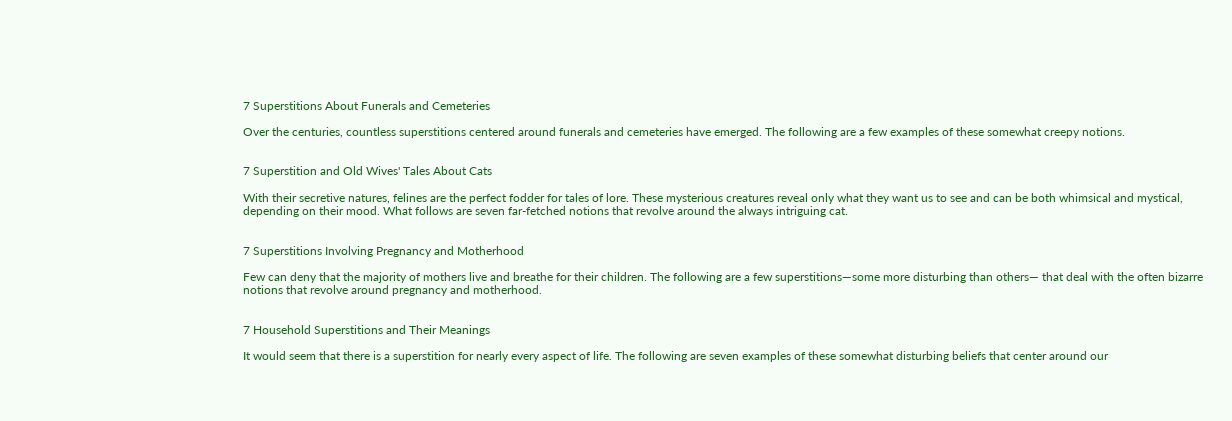7 Superstitions About Funerals and Cemeteries

Over the centuries, countless superstitions centered around funerals and cemeteries have emerged. The following are a few examples of these somewhat creepy notions.


7 Superstition and Old Wives' Tales About Cats

With their secretive natures, felines are the perfect fodder for tales of lore. These mysterious creatures reveal only what they want us to see and can be both whimsical and mystical, depending on their mood. What follows are seven far-fetched notions that revolve around the always intriguing cat.


7 Superstitions Involving Pregnancy and Motherhood

Few can deny that the majority of mothers live and breathe for their children. The following are a few superstitions—some more disturbing than others— that deal with the often bizarre notions that revolve around pregnancy and motherhood.


7 Household Superstitions and Their Meanings

It would seem that there is a superstition for nearly every aspect of life. The following are seven examples of these somewhat disturbing beliefs that center around our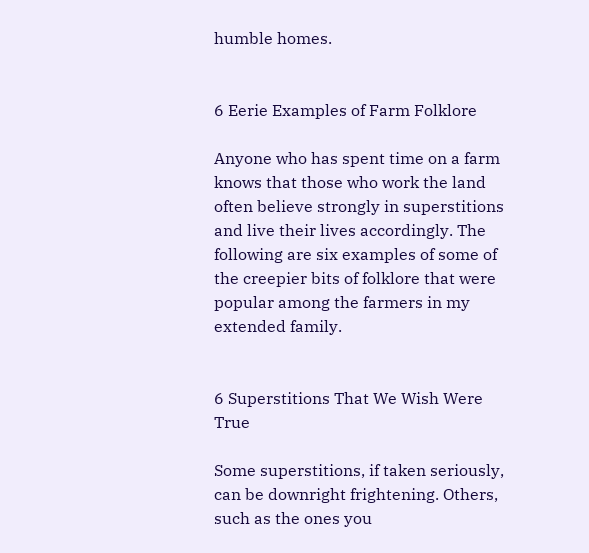humble homes.


6 Eerie Examples of Farm Folklore

Anyone who has spent time on a farm knows that those who work the land often believe strongly in superstitions and live their lives accordingly. The following are six examples of some of the creepier bits of folklore that were popular among the farmers in my extended family.


6 Superstitions That We Wish Were True

Some superstitions, if taken seriously, can be downright frightening. Others, such as the ones you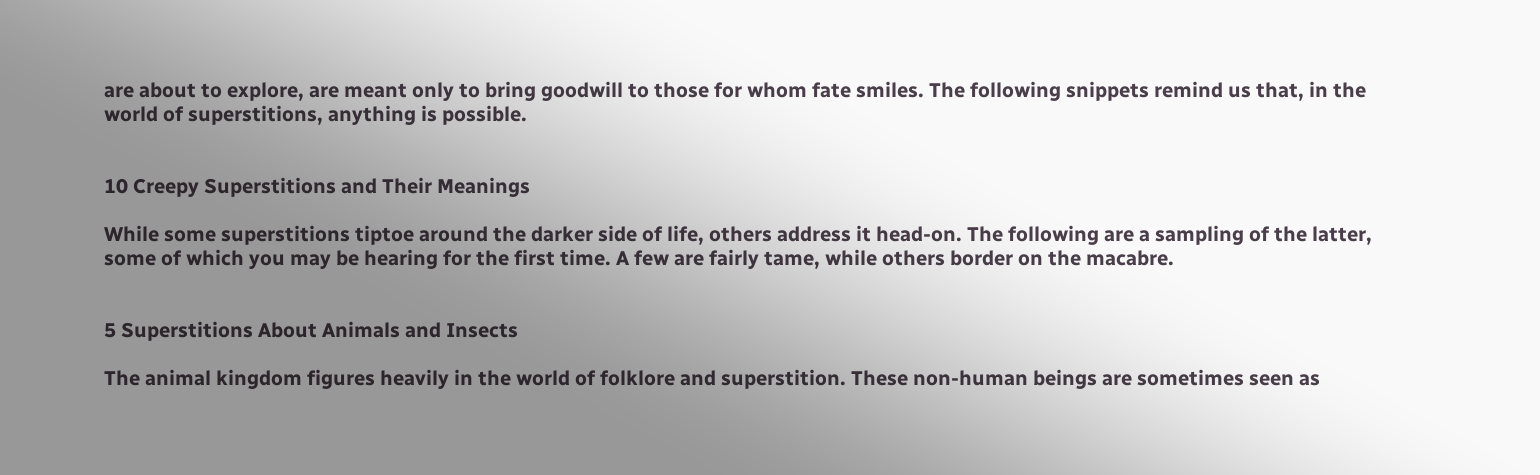are about to explore, are meant only to bring goodwill to those for whom fate smiles. The following snippets remind us that, in the world of superstitions, anything is possible.


10 Creepy Superstitions and Their Meanings

While some superstitions tiptoe around the darker side of life, others address it head-on. The following are a sampling of the latter, some of which you may be hearing for the first time. A few are fairly tame, while others border on the macabre.


5 Superstitions About Animals and Insects

The animal kingdom figures heavily in the world of folklore and superstition. These non-human beings are sometimes seen as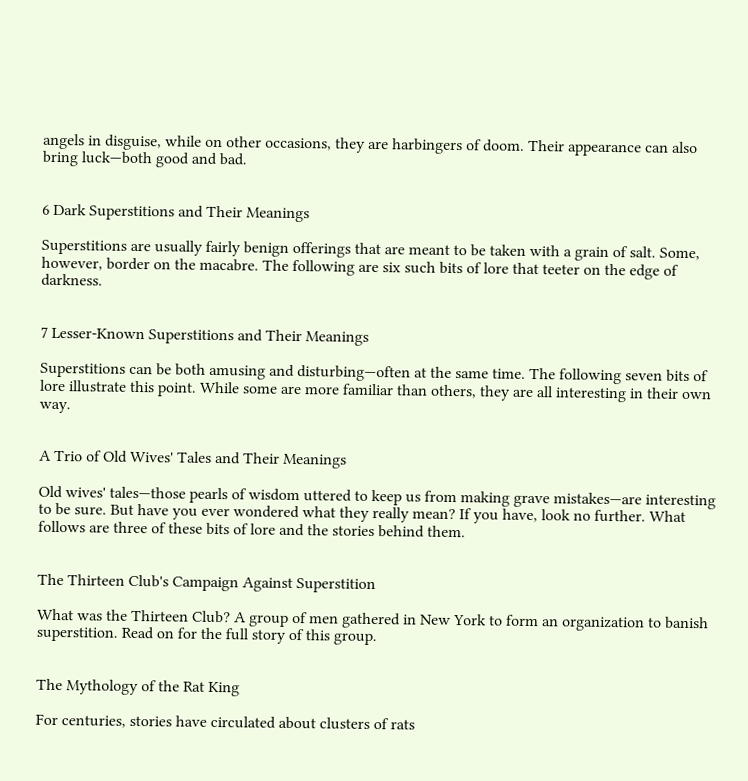angels in disguise, while on other occasions, they are harbingers of doom. Their appearance can also bring luck—both good and bad.


6 Dark Superstitions and Their Meanings

Superstitions are usually fairly benign offerings that are meant to be taken with a grain of salt. Some, however, border on the macabre. The following are six such bits of lore that teeter on the edge of darkness.


7 Lesser-Known Superstitions and Their Meanings

Superstitions can be both amusing and disturbing—often at the same time. The following seven bits of lore illustrate this point. While some are more familiar than others, they are all interesting in their own way.


A Trio of Old Wives' Tales and Their Meanings

Old wives' tales—those pearls of wisdom uttered to keep us from making grave mistakes—are interesting to be sure. But have you ever wondered what they really mean? If you have, look no further. What follows are three of these bits of lore and the stories behind them.


The Thirteen Club's Campaign Against Superstition

What was the Thirteen Club? A group of men gathered in New York to form an organization to banish superstition. Read on for the full story of this group.


The Mythology of the Rat King

For centuries, stories have circulated about clusters of rats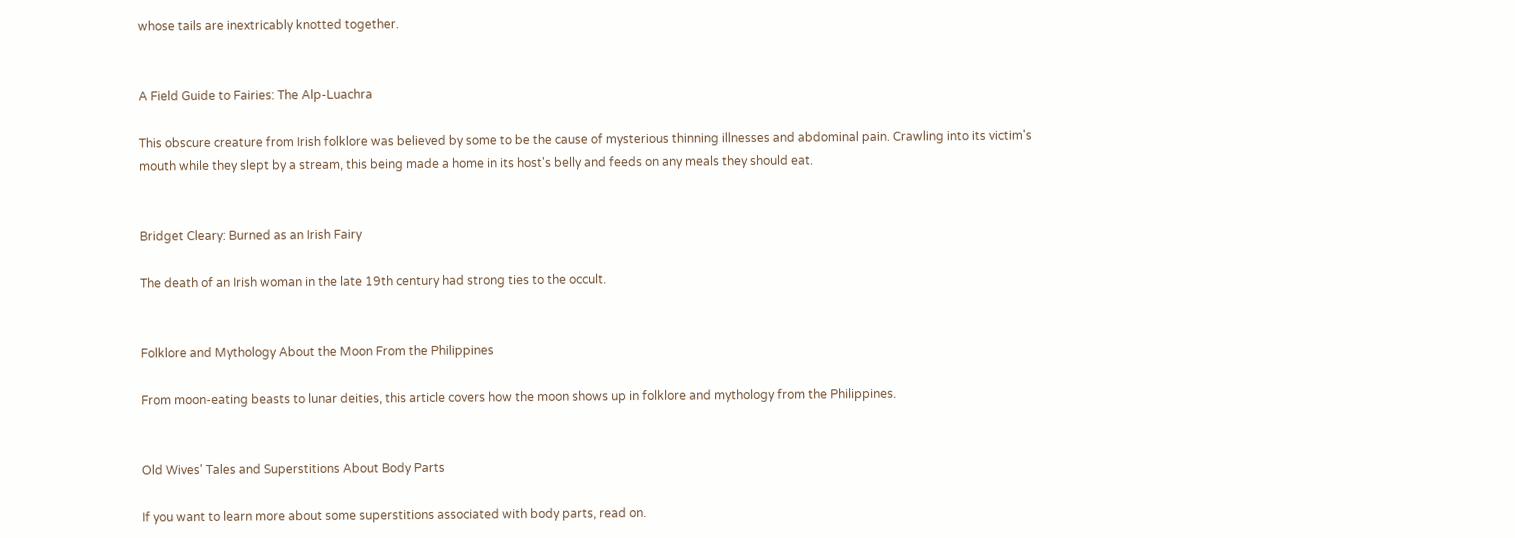whose tails are inextricably knotted together.


A Field Guide to Fairies: The Alp-Luachra

This obscure creature from Irish folklore was believed by some to be the cause of mysterious thinning illnesses and abdominal pain. Crawling into its victim's mouth while they slept by a stream, this being made a home in its host's belly and feeds on any meals they should eat.


Bridget Cleary: Burned as an Irish Fairy

The death of an Irish woman in the late 19th century had strong ties to the occult.


Folklore and Mythology About the Moon From the Philippines

From moon-eating beasts to lunar deities, this article covers how the moon shows up in folklore and mythology from the Philippines.


Old Wives' Tales and Superstitions About Body Parts

If you want to learn more about some superstitions associated with body parts, read on.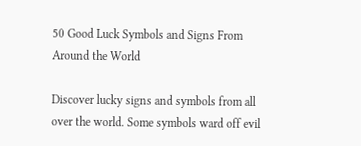50 Good Luck Symbols and Signs From Around the World

Discover lucky signs and symbols from all over the world. Some symbols ward off evil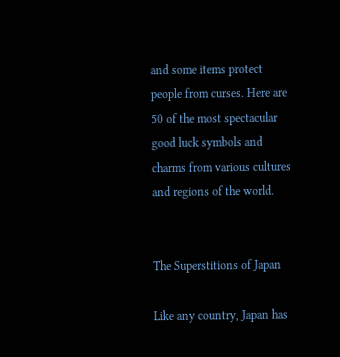and some items protect people from curses. Here are 50 of the most spectacular good luck symbols and charms from various cultures and regions of the world.


The Superstitions of Japan

Like any country, Japan has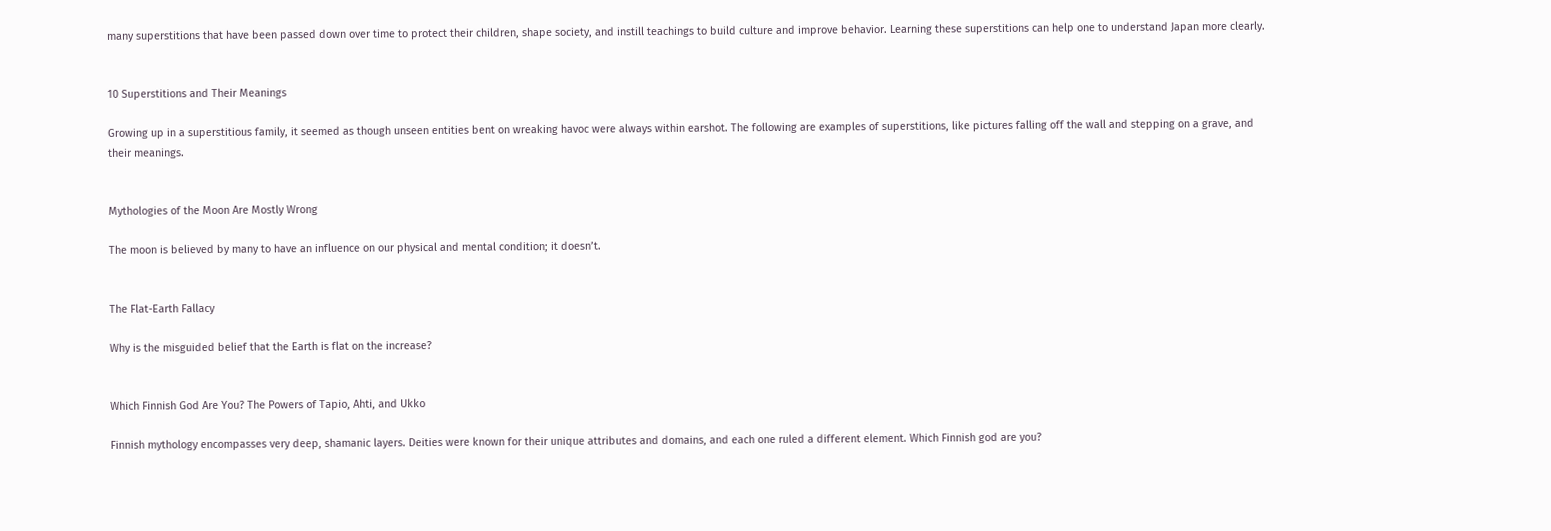many superstitions that have been passed down over time to protect their children, shape society, and instill teachings to build culture and improve behavior. Learning these superstitions can help one to understand Japan more clearly.


10 Superstitions and Their Meanings

Growing up in a superstitious family, it seemed as though unseen entities bent on wreaking havoc were always within earshot. The following are examples of superstitions, like pictures falling off the wall and stepping on a grave, and their meanings.


Mythologies of the Moon Are Mostly Wrong

The moon is believed by many to have an influence on our physical and mental condition; it doesn’t.


The Flat-Earth Fallacy

Why is the misguided belief that the Earth is flat on the increase?


Which Finnish God Are You? The Powers of Tapio, Ahti, and Ukko

Finnish mythology encompasses very deep, shamanic layers. Deities were known for their unique attributes and domains, and each one ruled a different element. Which Finnish god are you?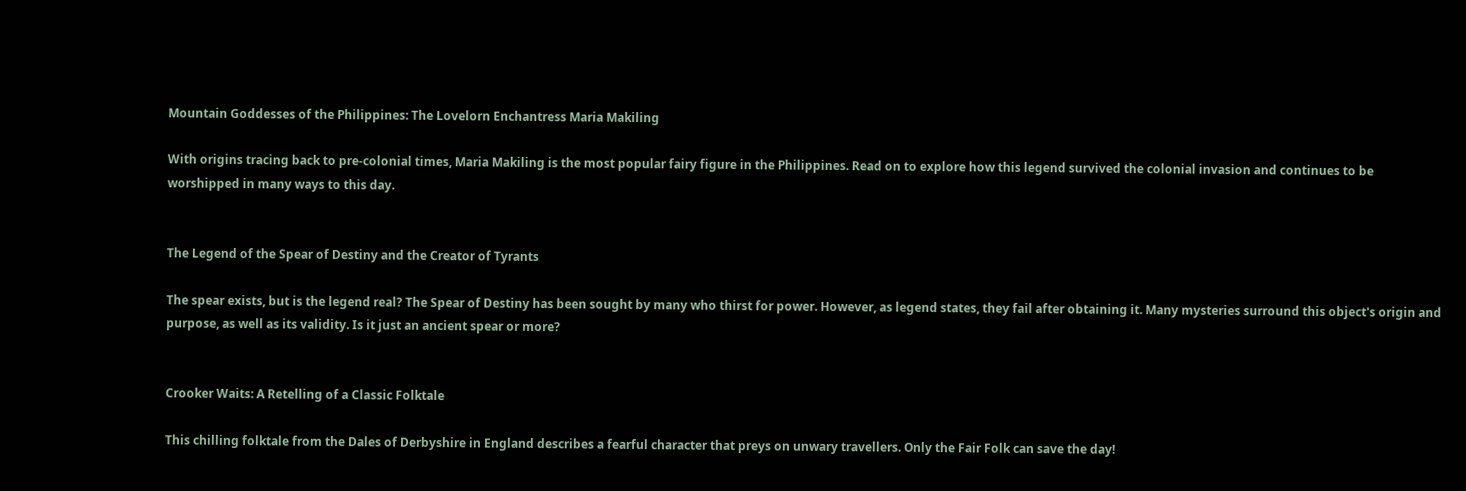Mountain Goddesses of the Philippines: The Lovelorn Enchantress Maria Makiling

With origins tracing back to pre-colonial times, Maria Makiling is the most popular fairy figure in the Philippines. Read on to explore how this legend survived the colonial invasion and continues to be worshipped in many ways to this day.


The Legend of the Spear of Destiny and the Creator of Tyrants

The spear exists, but is the legend real? The Spear of Destiny has been sought by many who thirst for power. However, as legend states, they fail after obtaining it. Many mysteries surround this object's origin and purpose, as well as its validity. Is it just an ancient spear or more?


Crooker Waits: A Retelling of a Classic Folktale

This chilling folktale from the Dales of Derbyshire in England describes a fearful character that preys on unwary travellers. Only the Fair Folk can save the day!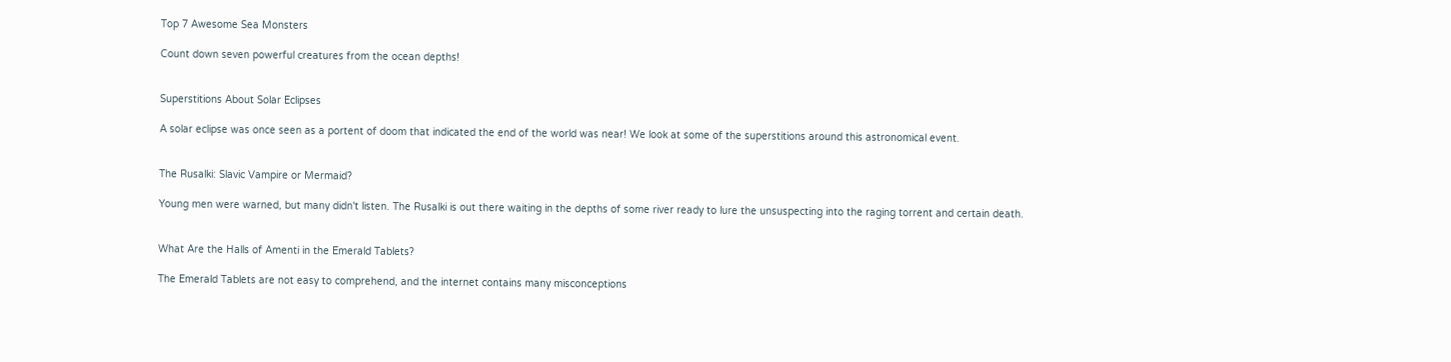Top 7 Awesome Sea Monsters

Count down seven powerful creatures from the ocean depths!


Superstitions About Solar Eclipses

A solar eclipse was once seen as a portent of doom that indicated the end of the world was near! We look at some of the superstitions around this astronomical event.


The Rusalki: Slavic Vampire or Mermaid?

Young men were warned, but many didn't listen. The Rusalki is out there waiting in the depths of some river ready to lure the unsuspecting into the raging torrent and certain death.


What Are the Halls of Amenti in the Emerald Tablets?

The Emerald Tablets are not easy to comprehend, and the internet contains many misconceptions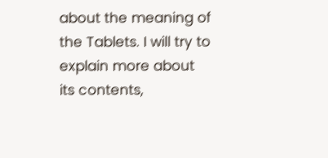about the meaning of the Tablets. I will try to explain more about its contents,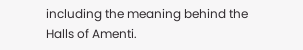including the meaning behind the Halls of Amenti.